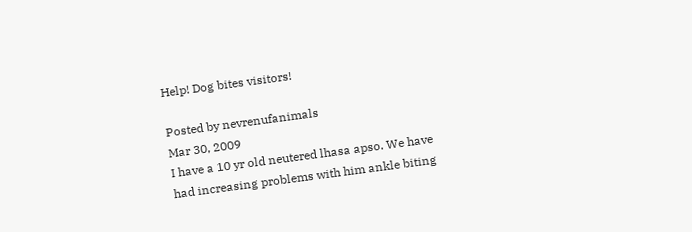Help! Dog bites visitors!

Posted by nevrenufanimals
Mar 30, 2009
I have a 10 yr old neutered lhasa apso. We have had increasing problems with him ankle biting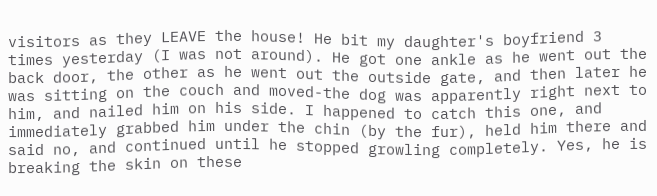visitors as they LEAVE the house! He bit my daughter's boyfriend 3 times yesterday (I was not around). He got one ankle as he went out the back door, the other as he went out the outside gate, and then later he was sitting on the couch and moved-the dog was apparently right next to him, and nailed him on his side. I happened to catch this one, and immediately grabbed him under the chin (by the fur), held him there and said no, and continued until he stopped growling completely. Yes, he is breaking the skin on these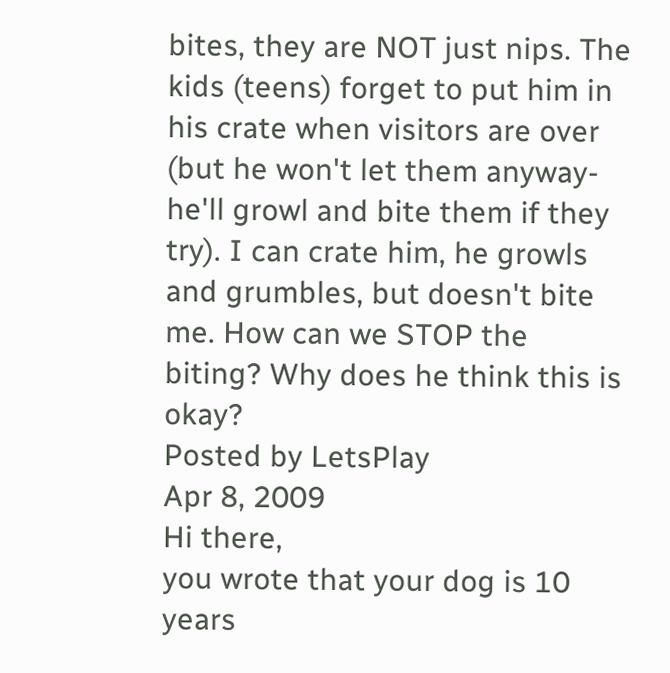bites, they are NOT just nips. The kids (teens) forget to put him in his crate when visitors are over (but he won't let them anyway-he'll growl and bite them if they try). I can crate him, he growls and grumbles, but doesn't bite me. How can we STOP the biting? Why does he think this is okay?
Posted by LetsPlay
Apr 8, 2009
Hi there,
you wrote that your dog is 10 years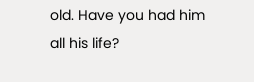old. Have you had him all his life?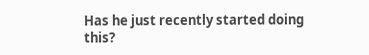Has he just recently started doing this?